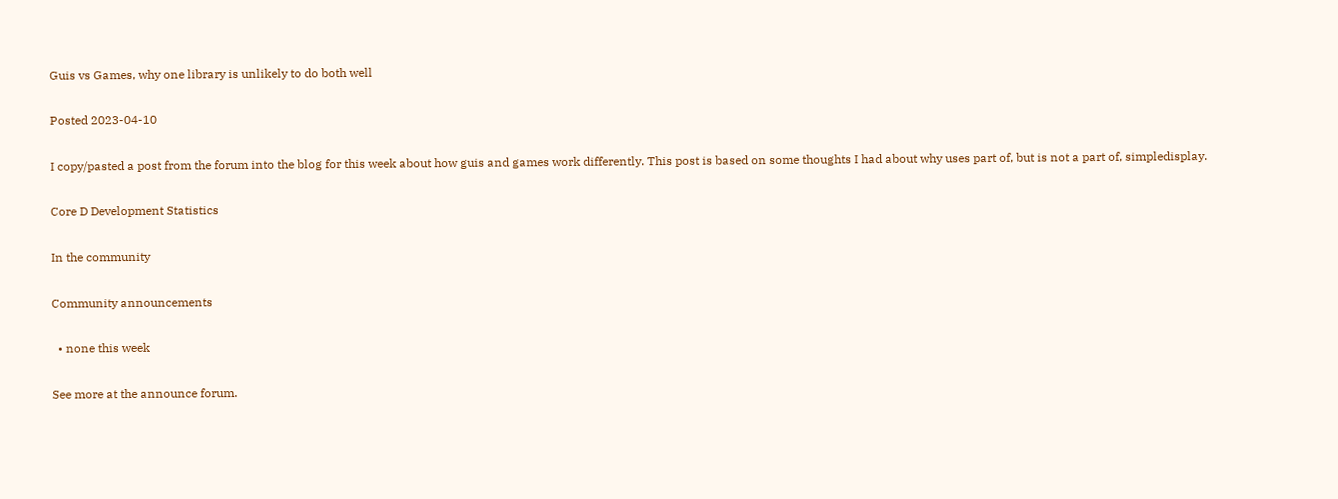Guis vs Games, why one library is unlikely to do both well

Posted 2023-04-10

I copy/pasted a post from the forum into the blog for this week about how guis and games work differently. This post is based on some thoughts I had about why uses part of, but is not a part of, simpledisplay.

Core D Development Statistics

In the community

Community announcements

  • none this week

See more at the announce forum.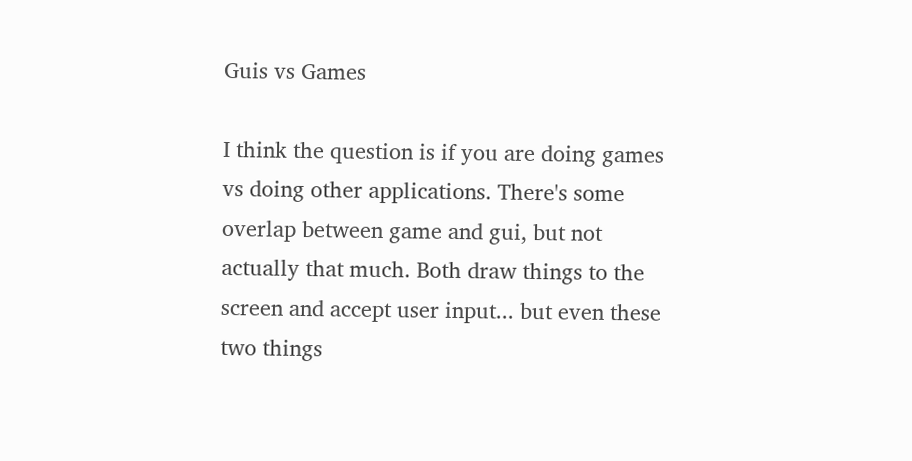Guis vs Games

I think the question is if you are doing games vs doing other applications. There's some overlap between game and gui, but not actually that much. Both draw things to the screen and accept user input... but even these two things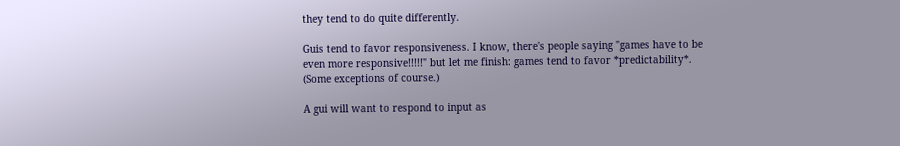they tend to do quite differently.

Guis tend to favor responsiveness. I know, there's people saying "games have to be even more responsive!!!!!" but let me finish: games tend to favor *predictability*. (Some exceptions of course.)

A gui will want to respond to input as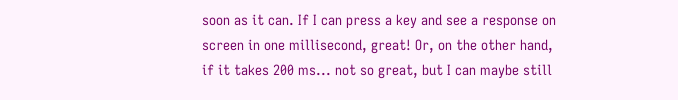soon as it can. If I can press a key and see a response on screen in one millisecond, great! Or, on the other hand, if it takes 200 ms... not so great, but I can maybe still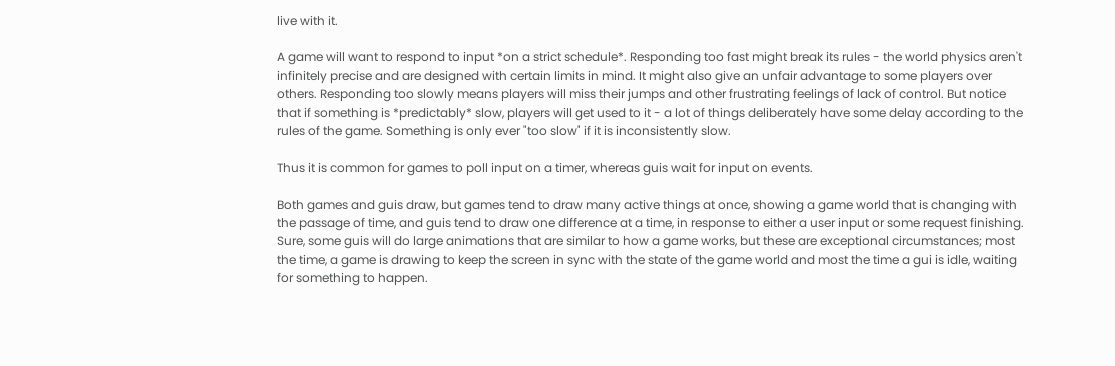live with it.

A game will want to respond to input *on a strict schedule*. Responding too fast might break its rules - the world physics aren't infinitely precise and are designed with certain limits in mind. It might also give an unfair advantage to some players over others. Responding too slowly means players will miss their jumps and other frustrating feelings of lack of control. But notice that if something is *predictably* slow, players will get used to it - a lot of things deliberately have some delay according to the rules of the game. Something is only ever "too slow" if it is inconsistently slow.

Thus it is common for games to poll input on a timer, whereas guis wait for input on events.

Both games and guis draw, but games tend to draw many active things at once, showing a game world that is changing with the passage of time, and guis tend to draw one difference at a time, in response to either a user input or some request finishing. Sure, some guis will do large animations that are similar to how a game works, but these are exceptional circumstances; most the time, a game is drawing to keep the screen in sync with the state of the game world and most the time a gui is idle, waiting for something to happen.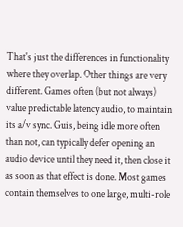That's just the differences in functionality where they overlap. Other things are very different. Games often (but not always) value predictable latency audio, to maintain its a/v sync. Guis, being idle more often than not, can typically defer opening an audio device until they need it, then close it as soon as that effect is done. Most games contain themselves to one large, multi-role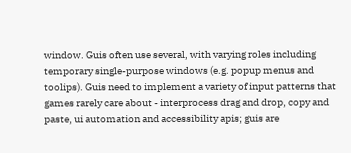window. Guis often use several, with varying roles including temporary single-purpose windows (e.g. popup menus and toolips). Guis need to implement a variety of input patterns that games rarely care about - interprocess drag and drop, copy and paste, ui automation and accessibility apis; guis are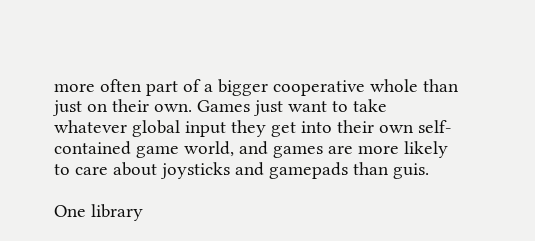more often part of a bigger cooperative whole than just on their own. Games just want to take whatever global input they get into their own self-contained game world, and games are more likely to care about joysticks and gamepads than guis.

One library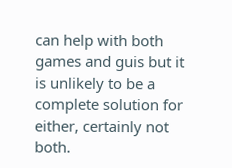can help with both games and guis but it is unlikely to be a complete solution for either, certainly not both.